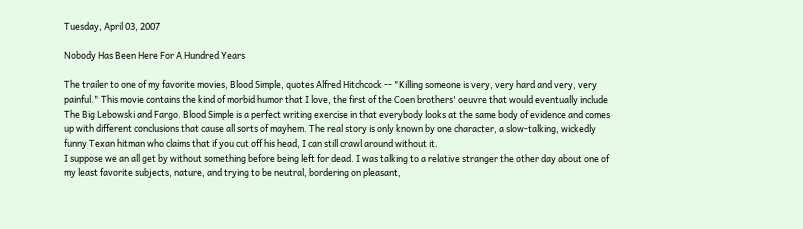Tuesday, April 03, 2007

Nobody Has Been Here For A Hundred Years

The trailer to one of my favorite movies, Blood Simple, quotes Alfred Hitchcock -- "Killing someone is very, very hard and very, very painful." This movie contains the kind of morbid humor that I love, the first of the Coen brothers' oeuvre that would eventually include The Big Lebowski and Fargo. Blood Simple is a perfect writing exercise in that everybody looks at the same body of evidence and comes up with different conclusions that cause all sorts of mayhem. The real story is only known by one character, a slow-talking, wickedly funny Texan hitman who claims that if you cut off his head, I can still crawl around without it.
I suppose we an all get by without something before being left for dead. I was talking to a relative stranger the other day about one of my least favorite subjects, nature, and trying to be neutral, bordering on pleasant,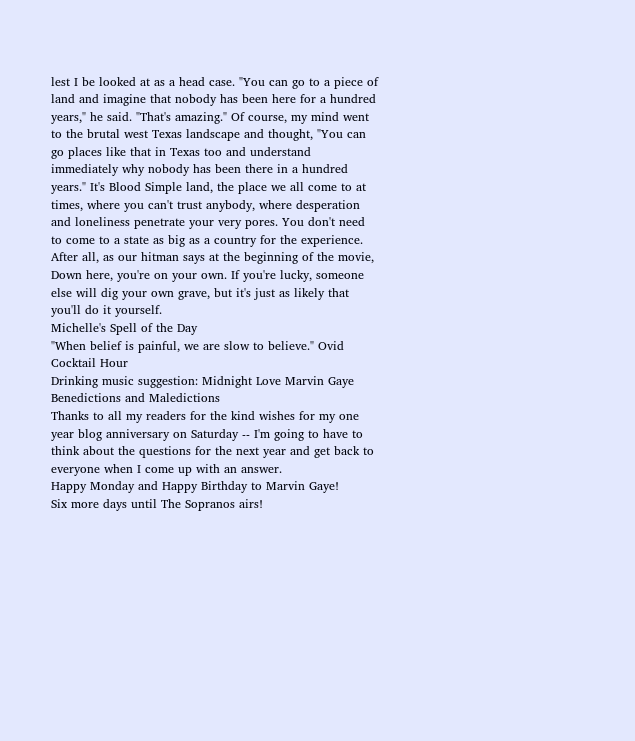lest I be looked at as a head case. "You can go to a piece of land and imagine that nobody has been here for a hundred years," he said. "That's amazing." Of course, my mind went to the brutal west Texas landscape and thought, "You can go places like that in Texas too and understand immediately why nobody has been there in a hundred years." It's Blood Simple land, the place we all come to at times, where you can't trust anybody, where desperation and loneliness penetrate your very pores. You don't need to come to a state as big as a country for the experience. After all, as our hitman says at the beginning of the movie, Down here, you're on your own. If you're lucky, someone else will dig your own grave, but it's just as likely that you'll do it yourself.
Michelle's Spell of the Day
"When belief is painful, we are slow to believe." Ovid
Cocktail Hour
Drinking music suggestion: Midnight Love Marvin Gaye
Benedictions and Maledictions
Thanks to all my readers for the kind wishes for my one year blog anniversary on Saturday -- I'm going to have to think about the questions for the next year and get back to everyone when I come up with an answer.
Happy Monday and Happy Birthday to Marvin Gaye!
Six more days until The Sopranos airs!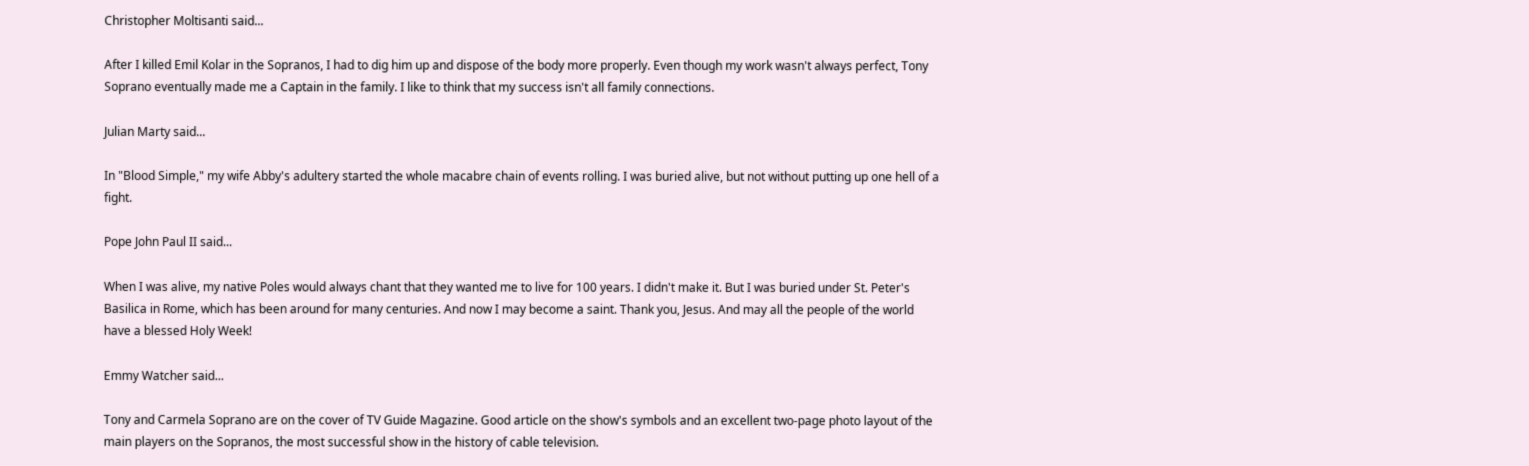Christopher Moltisanti said...

After I killed Emil Kolar in the Sopranos, I had to dig him up and dispose of the body more properly. Even though my work wasn't always perfect, Tony Soprano eventually made me a Captain in the family. I like to think that my success isn't all family connections.

Julian Marty said...

In "Blood Simple," my wife Abby's adultery started the whole macabre chain of events rolling. I was buried alive, but not without putting up one hell of a fight.

Pope John Paul II said...

When I was alive, my native Poles would always chant that they wanted me to live for 100 years. I didn't make it. But I was buried under St. Peter's Basilica in Rome, which has been around for many centuries. And now I may become a saint. Thank you, Jesus. And may all the people of the world have a blessed Holy Week!

Emmy Watcher said...

Tony and Carmela Soprano are on the cover of TV Guide Magazine. Good article on the show's symbols and an excellent two-page photo layout of the main players on the Sopranos, the most successful show in the history of cable television.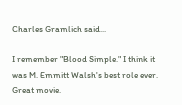Charles Gramlich said...

I remember "Blood Simple." I think it was M. Emmitt Walsh's best role ever. Great movie.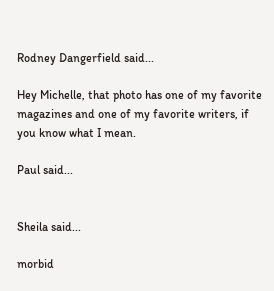Rodney Dangerfield said...

Hey Michelle, that photo has one of my favorite magazines and one of my favorite writers, if you know what I mean.

Paul said...


Sheila said...

morbid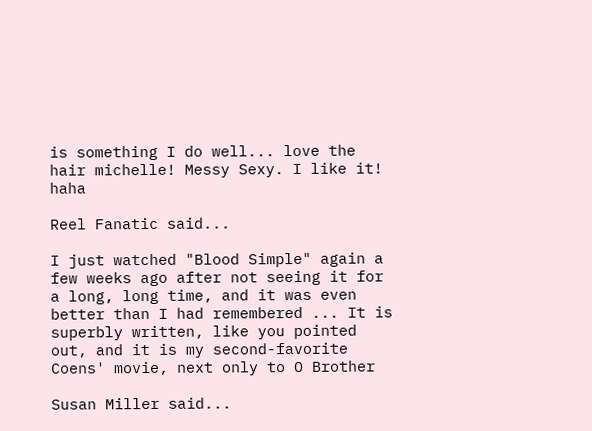is something I do well... love the hair michelle! Messy Sexy. I like it! haha

Reel Fanatic said...

I just watched "Blood Simple" again a few weeks ago after not seeing it for a long, long time, and it was even better than I had remembered ... It is superbly written, like you pointed out, and it is my second-favorite Coens' movie, next only to O Brother

Susan Miller said...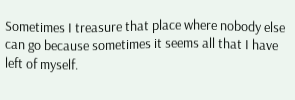Sometimes I treasure that place where nobody else can go because sometimes it seems all that I have left of myself.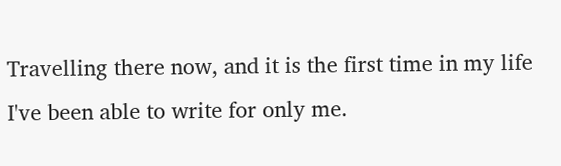Travelling there now, and it is the first time in my life I've been able to write for only me.